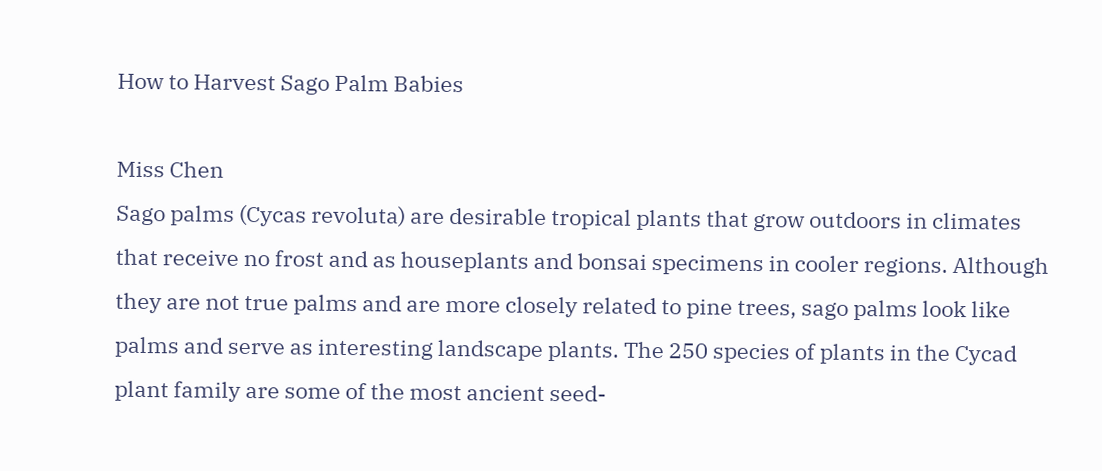How to Harvest Sago Palm Babies

Miss Chen
Sago palms (Cycas revoluta) are desirable tropical plants that grow outdoors in climates that receive no frost and as houseplants and bonsai specimens in cooler regions. Although they are not true palms and are more closely related to pine trees, sago palms look like palms and serve as interesting landscape plants. The 250 species of plants in the Cycad plant family are some of the most ancient seed-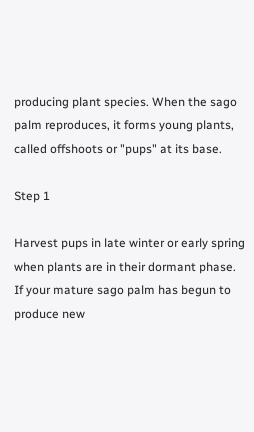producing plant species. When the sago palm reproduces, it forms young plants, called offshoots or "pups" at its base.

Step 1

Harvest pups in late winter or early spring when plants are in their dormant phase. If your mature sago palm has begun to produce new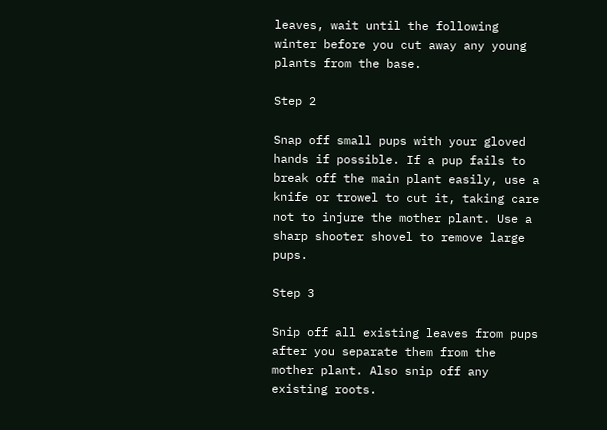leaves, wait until the following winter before you cut away any young plants from the base.

Step 2

Snap off small pups with your gloved hands if possible. If a pup fails to break off the main plant easily, use a knife or trowel to cut it, taking care not to injure the mother plant. Use a sharp shooter shovel to remove large pups.

Step 3

Snip off all existing leaves from pups after you separate them from the mother plant. Also snip off any existing roots.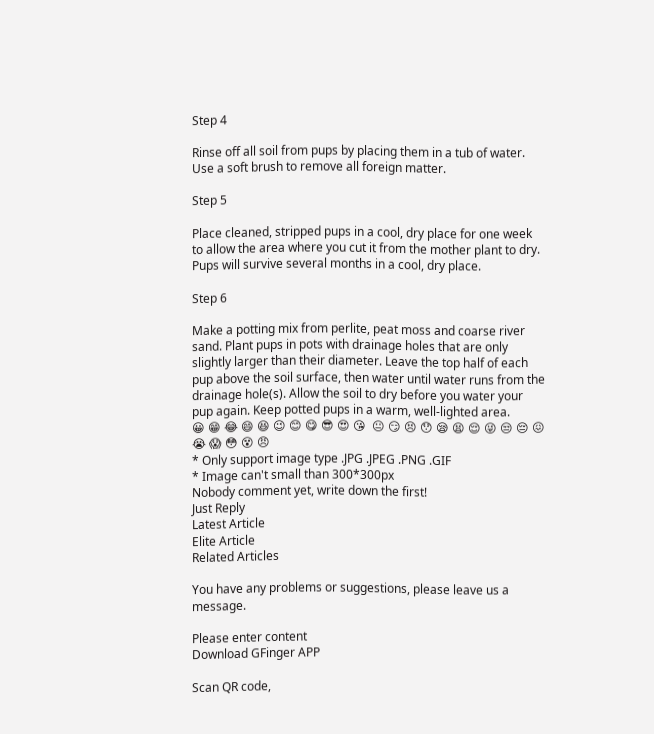Step 4

Rinse off all soil from pups by placing them in a tub of water. Use a soft brush to remove all foreign matter.

Step 5

Place cleaned, stripped pups in a cool, dry place for one week to allow the area where you cut it from the mother plant to dry. Pups will survive several months in a cool, dry place.

Step 6

Make a potting mix from perlite, peat moss and coarse river sand. Plant pups in pots with drainage holes that are only slightly larger than their diameter. Leave the top half of each pup above the soil surface, then water until water runs from the drainage hole(s). Allow the soil to dry before you water your pup again. Keep potted pups in a warm, well-lighted area.
😀 😁 😂 😄 😆 😉 😊 😋 😎 😍 😘  😐 😏 😣 😯 😪 😫 😌 😜 😒 😔 😖  😭 😱 😳 😵 😠
* Only support image type .JPG .JPEG .PNG .GIF
* Image can't small than 300*300px
Nobody comment yet, write down the first!
Just Reply
Latest Article
Elite Article
Related Articles

You have any problems or suggestions, please leave us a message.

Please enter content
Download GFinger APP

Scan QR code,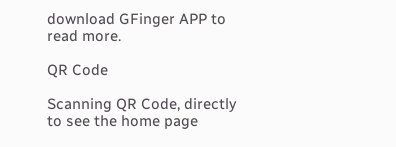download GFinger APP to read more.

QR Code

Scanning QR Code, directly to see the home page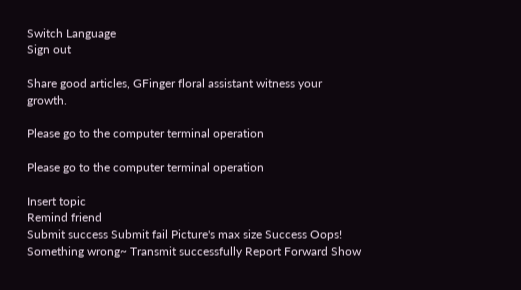Switch Language
Sign out

Share good articles, GFinger floral assistant witness your growth.

Please go to the computer terminal operation

Please go to the computer terminal operation

Insert topic
Remind friend
Submit success Submit fail Picture's max size Success Oops! Something wrong~ Transmit successfully Report Forward Show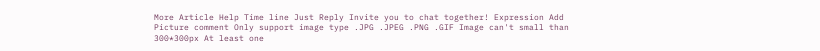More Article Help Time line Just Reply Invite you to chat together! Expression Add Picture comment Only support image type .JPG .JPEG .PNG .GIF Image can't small than 300*300px At least one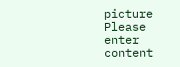picture Please enter content